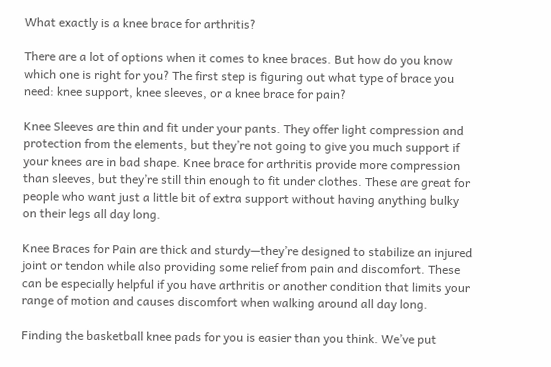What exactly is a knee brace for arthritis?

There are a lot of options when it comes to knee braces. But how do you know which one is right for you? The first step is figuring out what type of brace you need: knee support, knee sleeves, or a knee brace for pain?

Knee Sleeves are thin and fit under your pants. They offer light compression and protection from the elements, but they’re not going to give you much support if your knees are in bad shape. Knee brace for arthritis provide more compression than sleeves, but they’re still thin enough to fit under clothes. These are great for people who want just a little bit of extra support without having anything bulky on their legs all day long.

Knee Braces for Pain are thick and sturdy—they’re designed to stabilize an injured joint or tendon while also providing some relief from pain and discomfort. These can be especially helpful if you have arthritis or another condition that limits your range of motion and causes discomfort when walking around all day long.

Finding the basketball knee pads for you is easier than you think. We’ve put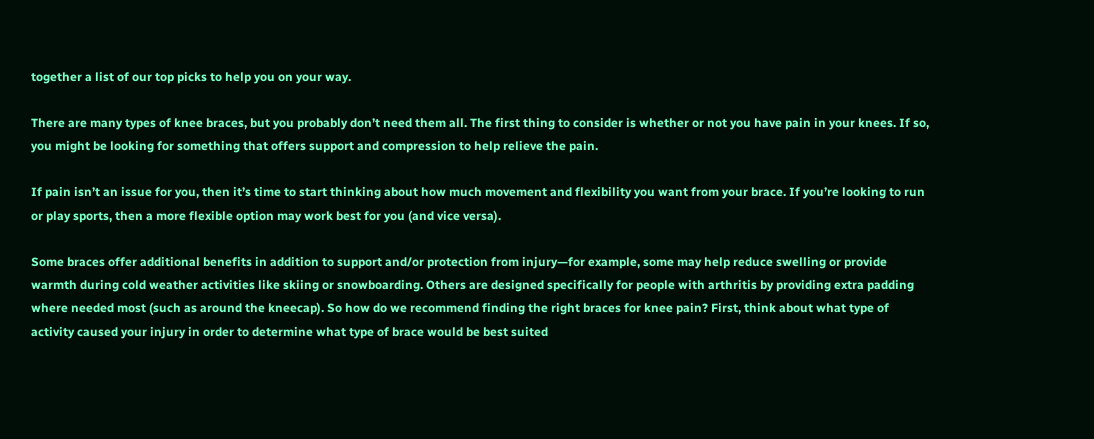together a list of our top picks to help you on your way.

There are many types of knee braces, but you probably don’t need them all. The first thing to consider is whether or not you have pain in your knees. If so, you might be looking for something that offers support and compression to help relieve the pain.

If pain isn’t an issue for you, then it’s time to start thinking about how much movement and flexibility you want from your brace. If you’re looking to run or play sports, then a more flexible option may work best for you (and vice versa).

Some braces offer additional benefits in addition to support and/or protection from injury—for example, some may help reduce swelling or provide warmth during cold weather activities like skiing or snowboarding. Others are designed specifically for people with arthritis by providing extra padding where needed most (such as around the kneecap). So how do we recommend finding the right braces for knee pain? First, think about what type of activity caused your injury in order to determine what type of brace would be best suited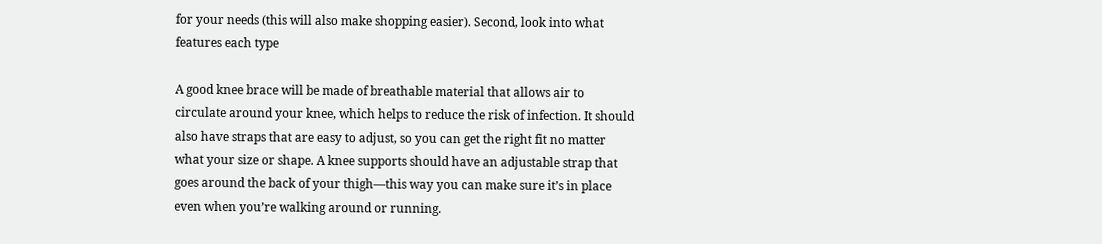for your needs (this will also make shopping easier). Second, look into what features each type

A good knee brace will be made of breathable material that allows air to circulate around your knee, which helps to reduce the risk of infection. It should also have straps that are easy to adjust, so you can get the right fit no matter what your size or shape. A knee supports should have an adjustable strap that goes around the back of your thigh—this way you can make sure it’s in place even when you’re walking around or running.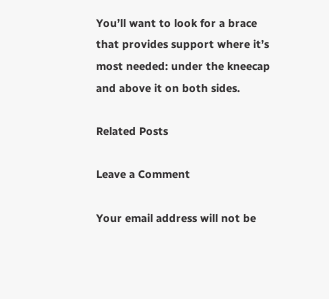You’ll want to look for a brace that provides support where it’s most needed: under the kneecap and above it on both sides.

Related Posts

Leave a Comment

Your email address will not be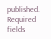published. Required fields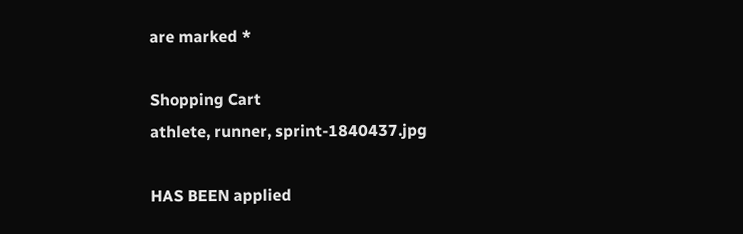are marked *

Shopping Cart
athlete, runner, sprint-1840437.jpg

HAS BEEN applied